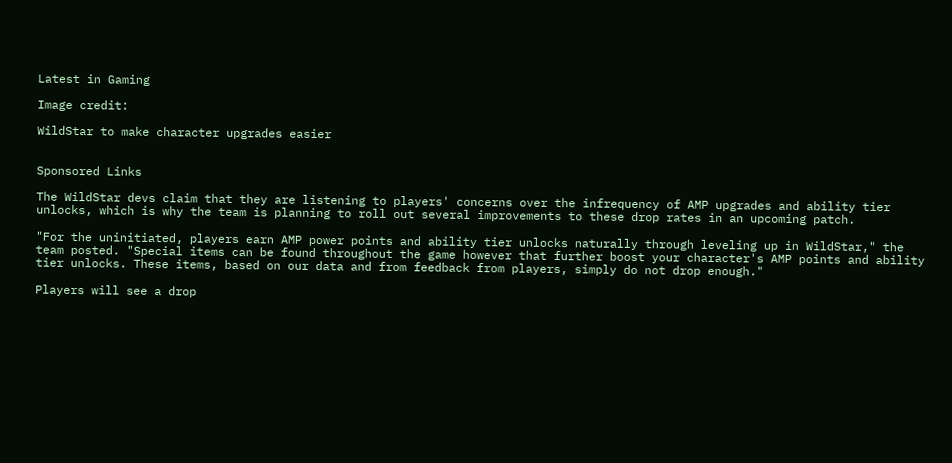Latest in Gaming

Image credit:

WildStar to make character upgrades easier


Sponsored Links

The WildStar devs claim that they are listening to players' concerns over the infrequency of AMP upgrades and ability tier unlocks, which is why the team is planning to roll out several improvements to these drop rates in an upcoming patch.

"For the uninitiated, players earn AMP power points and ability tier unlocks naturally through leveling up in WildStar," the team posted. "Special items can be found throughout the game however that further boost your character's AMP points and ability tier unlocks. These items, based on our data and from feedback from players, simply do not drop enough."

Players will see a drop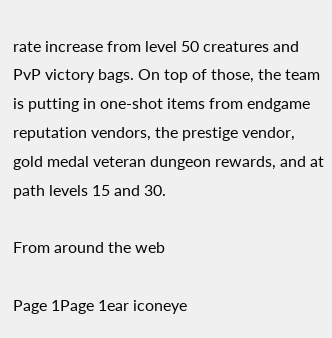rate increase from level 50 creatures and PvP victory bags. On top of those, the team is putting in one-shot items from endgame reputation vendors, the prestige vendor, gold medal veteran dungeon rewards, and at path levels 15 and 30.

From around the web

Page 1Page 1ear iconeye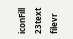iconFill 23text filevr